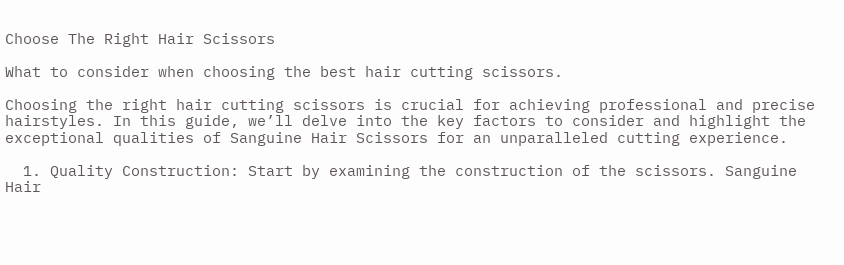Choose The Right Hair Scissors

What to consider when choosing the best hair cutting scissors.

Choosing the right hair cutting scissors is crucial for achieving professional and precise hairstyles. In this guide, we’ll delve into the key factors to consider and highlight the exceptional qualities of Sanguine Hair Scissors for an unparalleled cutting experience.

  1. Quality Construction: Start by examining the construction of the scissors. Sanguine Hair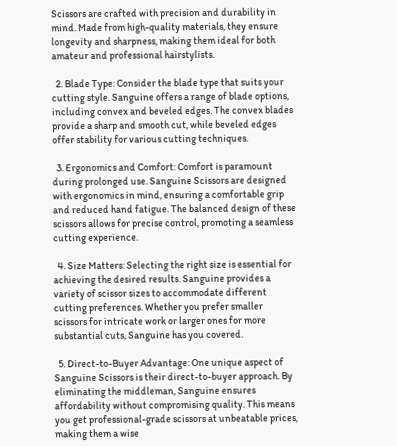Scissors are crafted with precision and durability in mind. Made from high-quality materials, they ensure longevity and sharpness, making them ideal for both amateur and professional hairstylists.

  2. Blade Type: Consider the blade type that suits your cutting style. Sanguine offers a range of blade options, including convex and beveled edges. The convex blades provide a sharp and smooth cut, while beveled edges offer stability for various cutting techniques.

  3. Ergonomics and Comfort: Comfort is paramount during prolonged use. Sanguine Scissors are designed with ergonomics in mind, ensuring a comfortable grip and reduced hand fatigue. The balanced design of these scissors allows for precise control, promoting a seamless cutting experience.

  4. Size Matters: Selecting the right size is essential for achieving the desired results. Sanguine provides a variety of scissor sizes to accommodate different cutting preferences. Whether you prefer smaller scissors for intricate work or larger ones for more substantial cuts, Sanguine has you covered.

  5. Direct-to-Buyer Advantage: One unique aspect of Sanguine Scissors is their direct-to-buyer approach. By eliminating the middleman, Sanguine ensures affordability without compromising quality. This means you get professional-grade scissors at unbeatable prices, making them a wise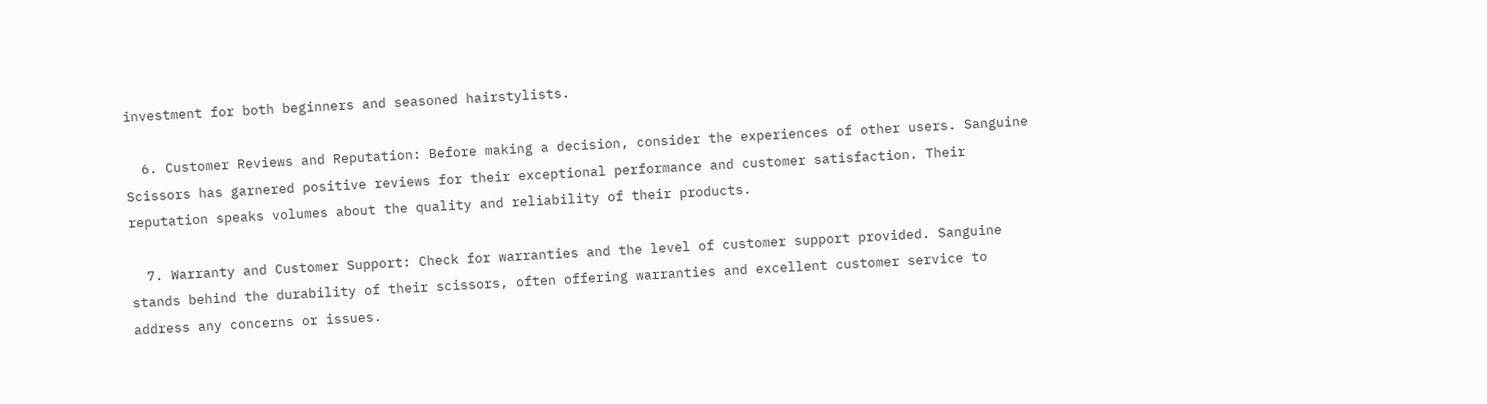investment for both beginners and seasoned hairstylists.

  6. Customer Reviews and Reputation: Before making a decision, consider the experiences of other users. Sanguine Scissors has garnered positive reviews for their exceptional performance and customer satisfaction. Their reputation speaks volumes about the quality and reliability of their products.

  7. Warranty and Customer Support: Check for warranties and the level of customer support provided. Sanguine stands behind the durability of their scissors, often offering warranties and excellent customer service to address any concerns or issues.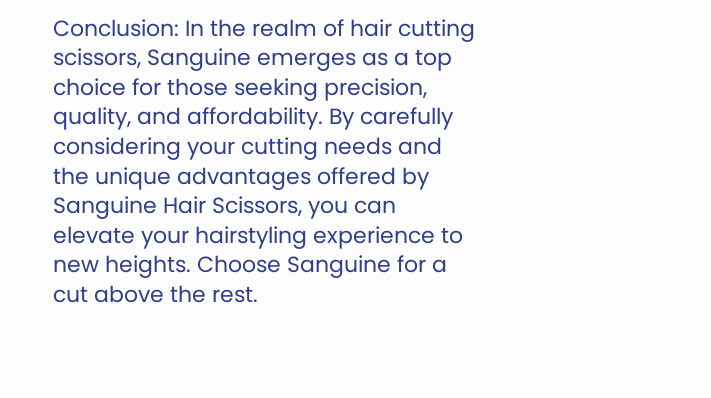Conclusion: In the realm of hair cutting scissors, Sanguine emerges as a top choice for those seeking precision, quality, and affordability. By carefully considering your cutting needs and the unique advantages offered by Sanguine Hair Scissors, you can elevate your hairstyling experience to new heights. Choose Sanguine for a cut above the rest.